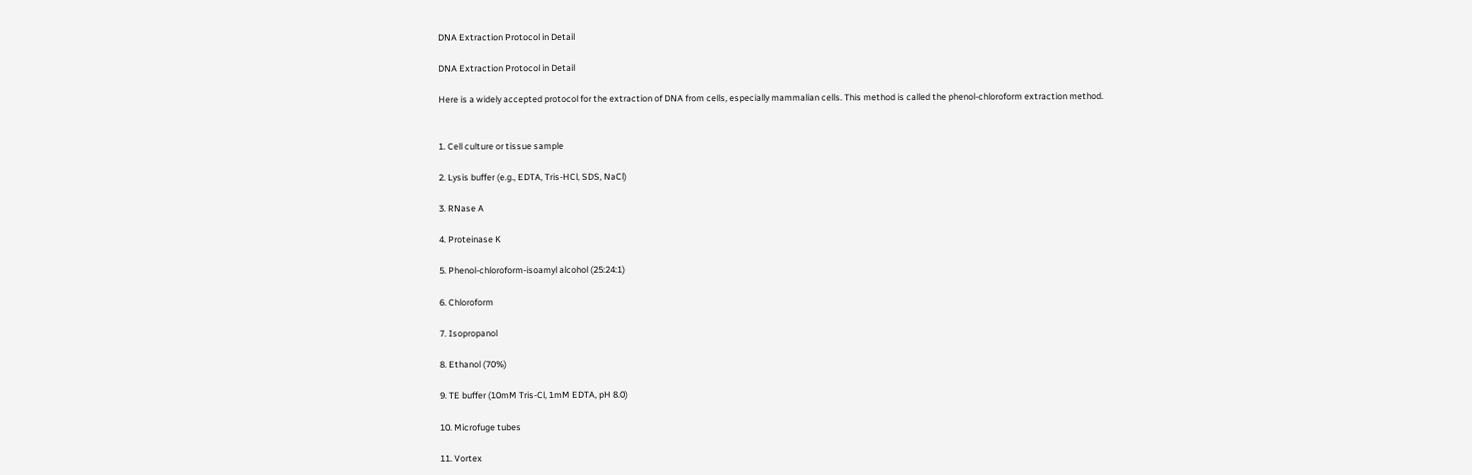DNA Extraction Protocol in Detail

DNA Extraction Protocol in Detail

Here is a widely accepted protocol for the extraction of DNA from cells, especially mammalian cells. This method is called the phenol-chloroform extraction method.


1. Cell culture or tissue sample

2. Lysis buffer (e.g., EDTA, Tris-HCl, SDS, NaCl)

3. RNase A

4. Proteinase K

5. Phenol-chloroform-isoamyl alcohol (25:24:1)

6. Chloroform

7. Isopropanol

8. Ethanol (70%)

9. TE buffer (10mM Tris-Cl, 1mM EDTA, pH 8.0)

10. Microfuge tubes

11. Vortex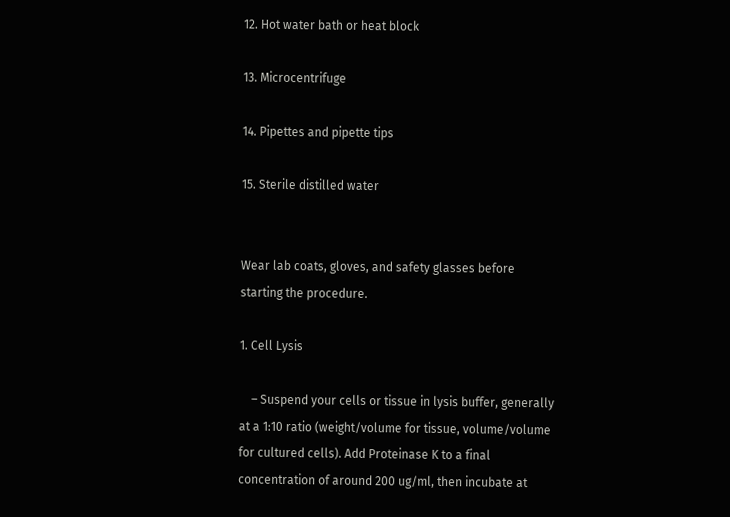12. Hot water bath or heat block

13. Microcentrifuge

14. Pipettes and pipette tips

15. Sterile distilled water


Wear lab coats, gloves, and safety glasses before starting the procedure.

1. Cell Lysis

    – Suspend your cells or tissue in lysis buffer, generally at a 1:10 ratio (weight/volume for tissue, volume/volume for cultured cells). Add Proteinase K to a final concentration of around 200 ug/ml, then incubate at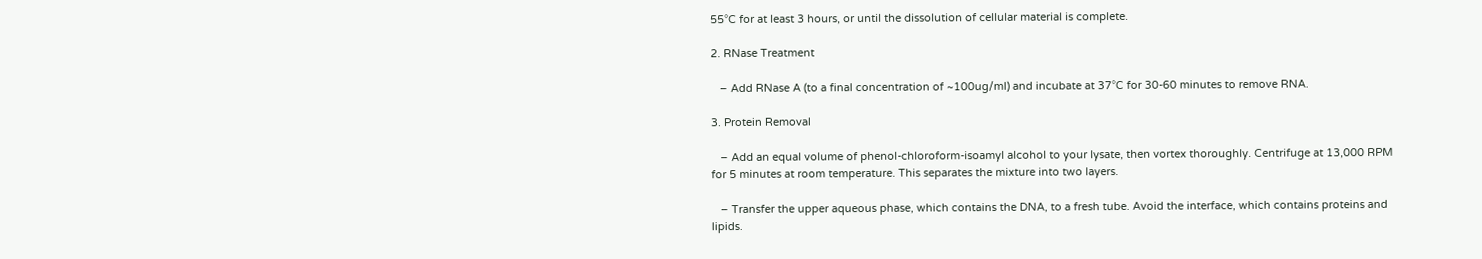55°C for at least 3 hours, or until the dissolution of cellular material is complete.

2. RNase Treatment

   – Add RNase A (to a final concentration of ~100ug/ml) and incubate at 37°C for 30-60 minutes to remove RNA.

3. Protein Removal

   – Add an equal volume of phenol-chloroform-isoamyl alcohol to your lysate, then vortex thoroughly. Centrifuge at 13,000 RPM for 5 minutes at room temperature. This separates the mixture into two layers.

   – Transfer the upper aqueous phase, which contains the DNA, to a fresh tube. Avoid the interface, which contains proteins and lipids.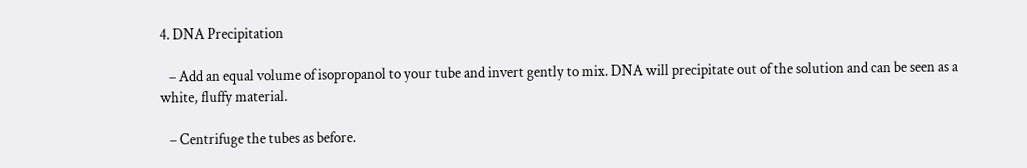4. DNA Precipitation

   – Add an equal volume of isopropanol to your tube and invert gently to mix. DNA will precipitate out of the solution and can be seen as a white, fluffy material.

   – Centrifuge the tubes as before.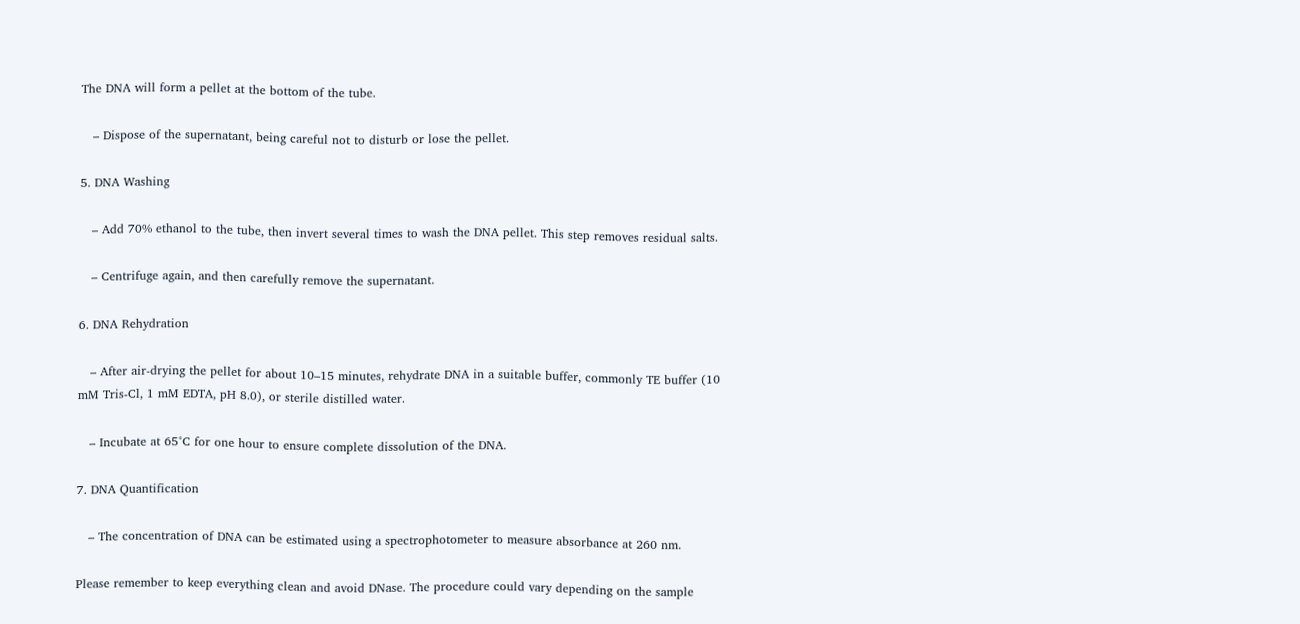The DNA will form a pellet at the bottom of the tube.

   – Dispose of the supernatant, being careful not to disturb or lose the pellet.

5. DNA Washing

   – Add 70% ethanol to the tube, then invert several times to wash the DNA pellet. This step removes residual salts.

   – Centrifuge again, and then carefully remove the supernatant.

6. DNA Rehydration

   – After air-drying the pellet for about 10–15 minutes, rehydrate DNA in a suitable buffer, commonly TE buffer (10 mM Tris-Cl, 1 mM EDTA, pH 8.0), or sterile distilled water.

   – Incubate at 65°C for one hour to ensure complete dissolution of the DNA.

7. DNA Quantification

   – The concentration of DNA can be estimated using a spectrophotometer to measure absorbance at 260 nm.

Please remember to keep everything clean and avoid DNase. The procedure could vary depending on the sample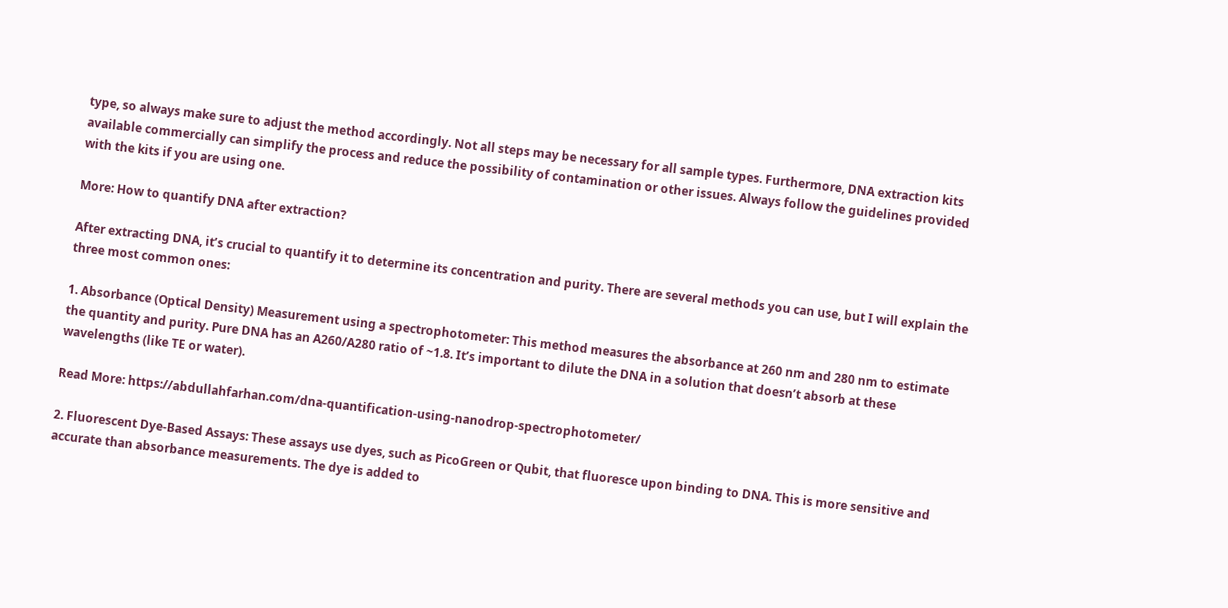type, so always make sure to adjust the method accordingly. Not all steps may be necessary for all sample types. Furthermore, DNA extraction kits available commercially can simplify the process and reduce the possibility of contamination or other issues. Always follow the guidelines provided with the kits if you are using one.

More: How to quantify DNA after extraction?

After extracting DNA, it’s crucial to quantify it to determine its concentration and purity. There are several methods you can use, but I will explain the three most common ones:

1. Absorbance (Optical Density) Measurement using a spectrophotometer: This method measures the absorbance at 260 nm and 280 nm to estimate the quantity and purity. Pure DNA has an A260/A280 ratio of ~1.8. It’s important to dilute the DNA in a solution that doesn’t absorb at these wavelengths (like TE or water).

Read More: https://abdullahfarhan.com/dna-quantification-using-nanodrop-spectrophotometer/

2. Fluorescent Dye-Based Assays: These assays use dyes, such as PicoGreen or Qubit, that fluoresce upon binding to DNA. This is more sensitive and accurate than absorbance measurements. The dye is added to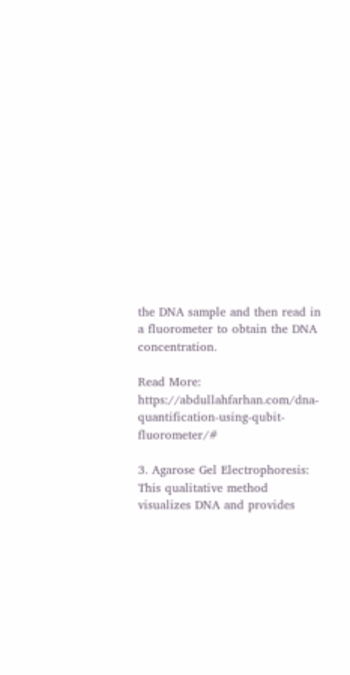the DNA sample and then read in a fluorometer to obtain the DNA concentration.

Read More: https://abdullahfarhan.com/dna-quantification-using-qubit-fluorometer/#

3. Agarose Gel Electrophoresis: This qualitative method visualizes DNA and provides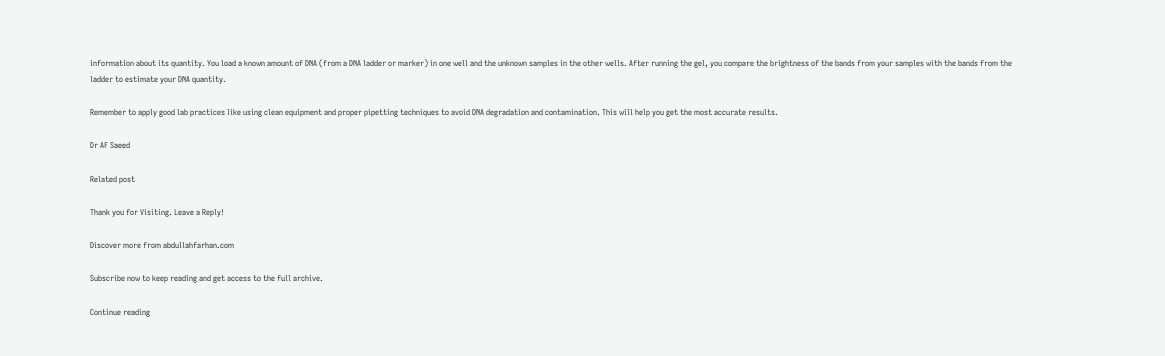information about its quantity. You load a known amount of DNA (from a DNA ladder or marker) in one well and the unknown samples in the other wells. After running the gel, you compare the brightness of the bands from your samples with the bands from the ladder to estimate your DNA quantity.

Remember to apply good lab practices like using clean equipment and proper pipetting techniques to avoid DNA degradation and contamination. This will help you get the most accurate results.

Dr AF Saeed

Related post

Thank you for Visiting. Leave a Reply!

Discover more from abdullahfarhan.com

Subscribe now to keep reading and get access to the full archive.

Continue reading